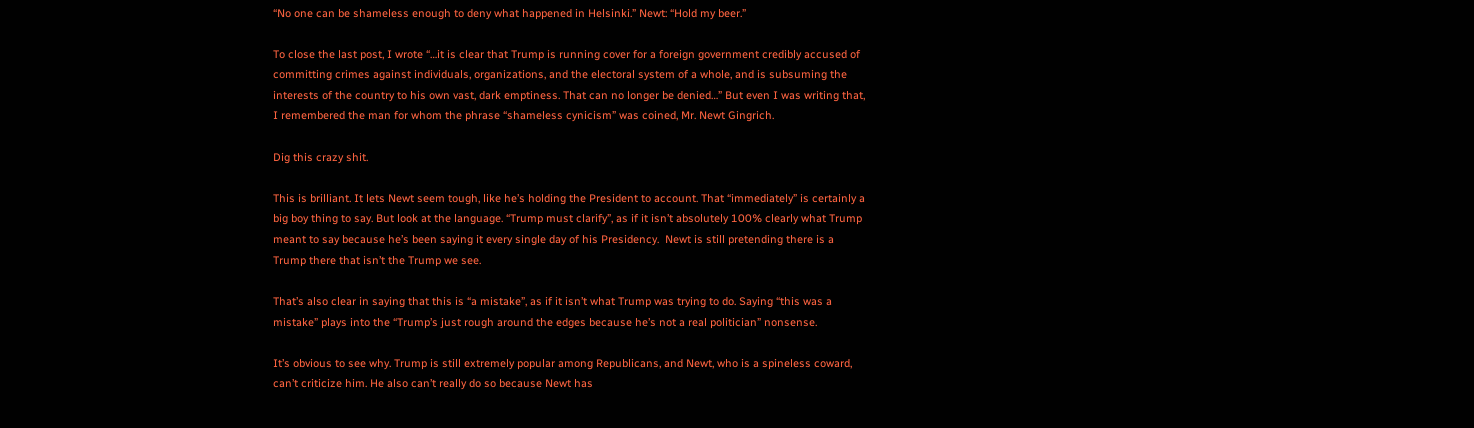“No one can be shameless enough to deny what happened in Helsinki.” Newt: “Hold my beer.”

To close the last post, I wrote “…it is clear that Trump is running cover for a foreign government credibly accused of committing crimes against individuals, organizations, and the electoral system of a whole, and is subsuming the interests of the country to his own vast, dark emptiness. That can no longer be denied…” But even I was writing that, I remembered the man for whom the phrase “shameless cynicism” was coined, Mr. Newt Gingrich.

Dig this crazy shit.

This is brilliant. It lets Newt seem tough, like he’s holding the President to account. That “immediately” is certainly a big boy thing to say. But look at the language. “Trump must clarify”, as if it isn’t absolutely 100% clearly what Trump meant to say because he’s been saying it every single day of his Presidency.  Newt is still pretending there is a Trump there that isn’t the Trump we see.

That’s also clear in saying that this is “a mistake”, as if it isn’t what Trump was trying to do. Saying “this was a mistake” plays into the “Trump’s just rough around the edges because he’s not a real politician” nonsense.

It’s obvious to see why. Trump is still extremely popular among Republicans, and Newt, who is a spineless coward, can’t criticize him. He also can’t really do so because Newt has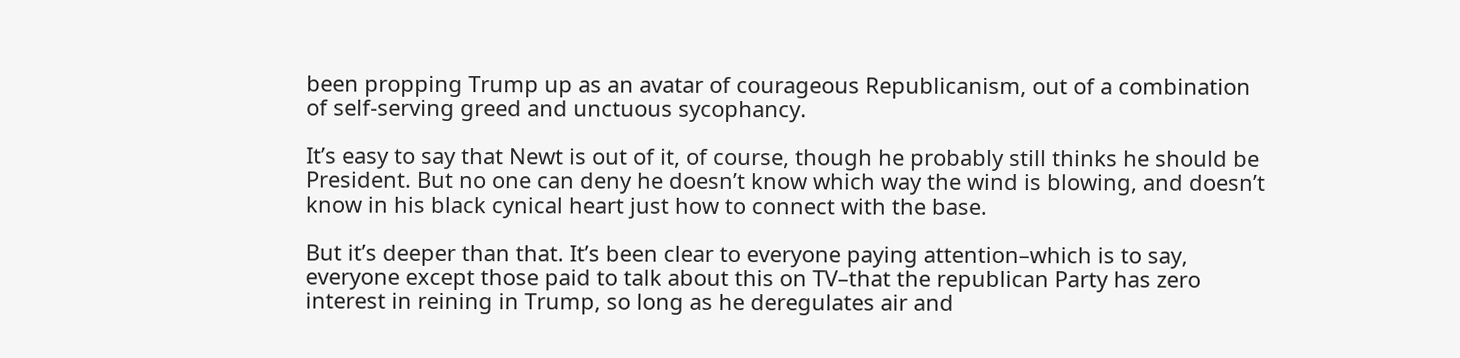been propping Trump up as an avatar of courageous Republicanism, out of a combination of self-serving greed and unctuous sycophancy.

It’s easy to say that Newt is out of it, of course, though he probably still thinks he should be President. But no one can deny he doesn’t know which way the wind is blowing, and doesn’t know in his black cynical heart just how to connect with the base.

But it’s deeper than that. It’s been clear to everyone paying attention–which is to say, everyone except those paid to talk about this on TV–that the republican Party has zero interest in reining in Trump, so long as he deregulates air and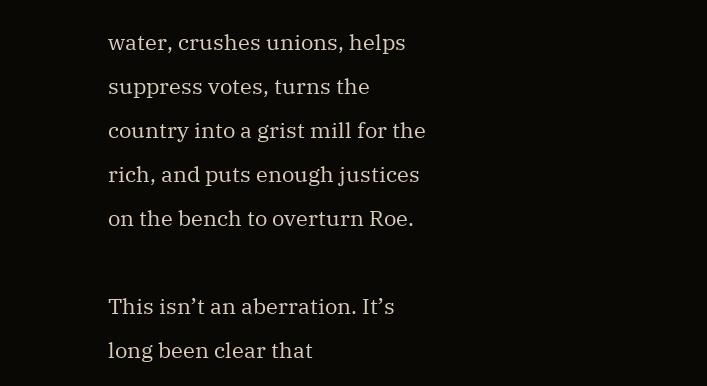water, crushes unions, helps suppress votes, turns the country into a grist mill for the rich, and puts enough justices on the bench to overturn Roe.

This isn’t an aberration. It’s long been clear that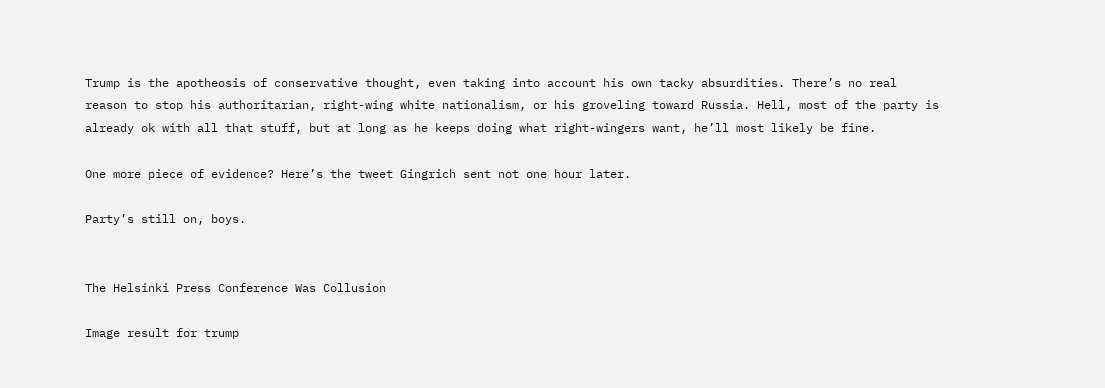Trump is the apotheosis of conservative thought, even taking into account his own tacky absurdities. There’s no real reason to stop his authoritarian, right-wing white nationalism, or his groveling toward Russia. Hell, most of the party is already ok with all that stuff, but at long as he keeps doing what right-wingers want, he’ll most likely be fine.

One more piece of evidence? Here’s the tweet Gingrich sent not one hour later.

Party’s still on, boys.


The Helsinki Press Conference Was Collusion

Image result for trump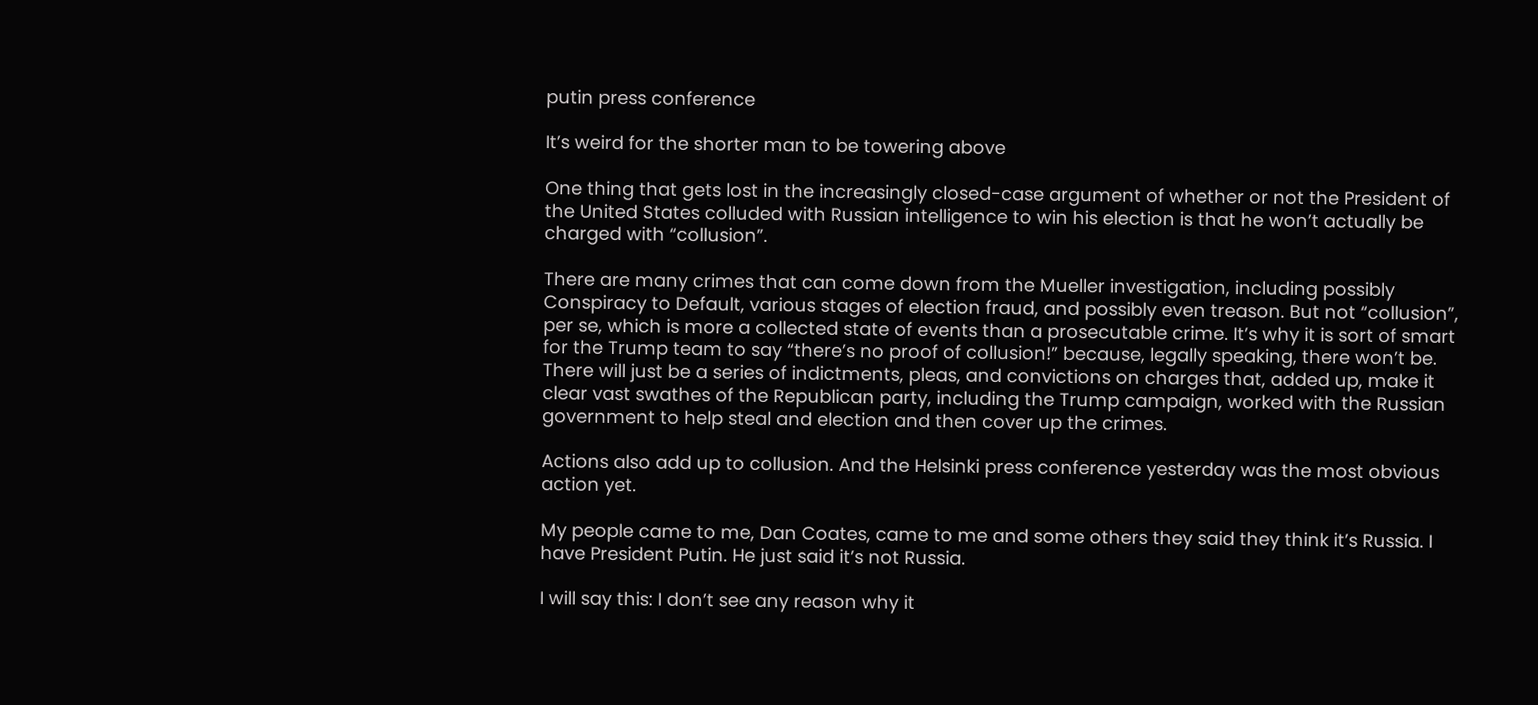putin press conference

It’s weird for the shorter man to be towering above

One thing that gets lost in the increasingly closed-case argument of whether or not the President of the United States colluded with Russian intelligence to win his election is that he won’t actually be charged with “collusion”.

There are many crimes that can come down from the Mueller investigation, including possibly Conspiracy to Default, various stages of election fraud, and possibly even treason. But not “collusion”, per se, which is more a collected state of events than a prosecutable crime. It’s why it is sort of smart for the Trump team to say “there’s no proof of collusion!” because, legally speaking, there won’t be. There will just be a series of indictments, pleas, and convictions on charges that, added up, make it clear vast swathes of the Republican party, including the Trump campaign, worked with the Russian government to help steal and election and then cover up the crimes.

Actions also add up to collusion. And the Helsinki press conference yesterday was the most obvious action yet.

My people came to me, Dan Coates, came to me and some others they said they think it’s Russia. I have President Putin. He just said it’s not Russia.

I will say this: I don’t see any reason why it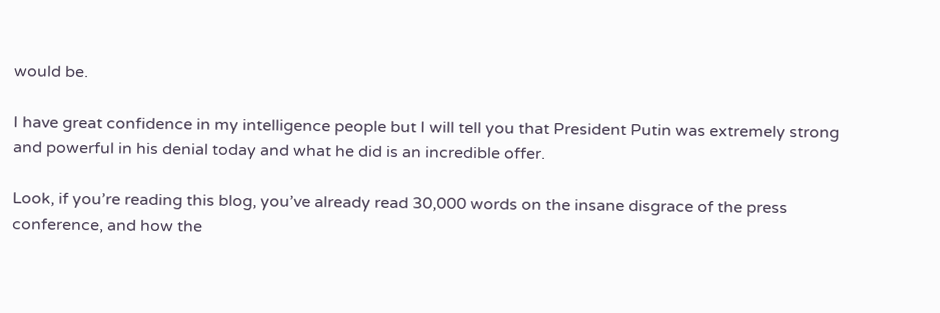would be.

I have great confidence in my intelligence people but I will tell you that President Putin was extremely strong and powerful in his denial today and what he did is an incredible offer.

Look, if you’re reading this blog, you’ve already read 30,000 words on the insane disgrace of the press conference, and how the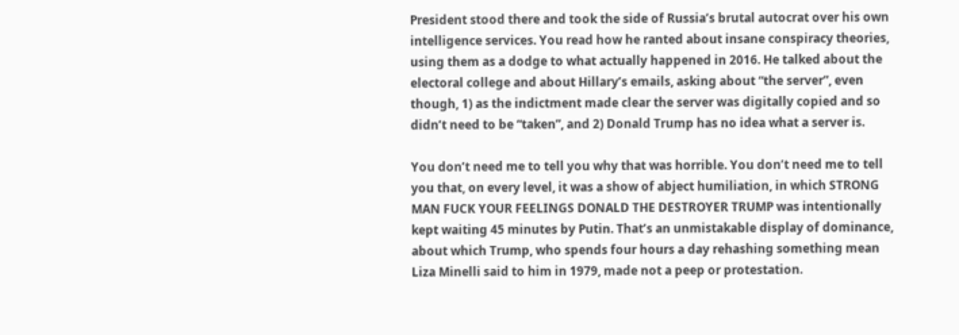President stood there and took the side of Russia’s brutal autocrat over his own intelligence services. You read how he ranted about insane conspiracy theories, using them as a dodge to what actually happened in 2016. He talked about the electoral college and about Hillary’s emails, asking about “the server”, even though, 1) as the indictment made clear the server was digitally copied and so didn’t need to be “taken”, and 2) Donald Trump has no idea what a server is.

You don’t need me to tell you why that was horrible. You don’t need me to tell you that, on every level, it was a show of abject humiliation, in which STRONG MAN FUCK YOUR FEELINGS DONALD THE DESTROYER TRUMP was intentionally kept waiting 45 minutes by Putin. That’s an unmistakable display of dominance, about which Trump, who spends four hours a day rehashing something mean Liza Minelli said to him in 1979, made not a peep or protestation.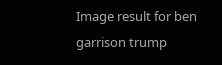Image result for ben garrison trump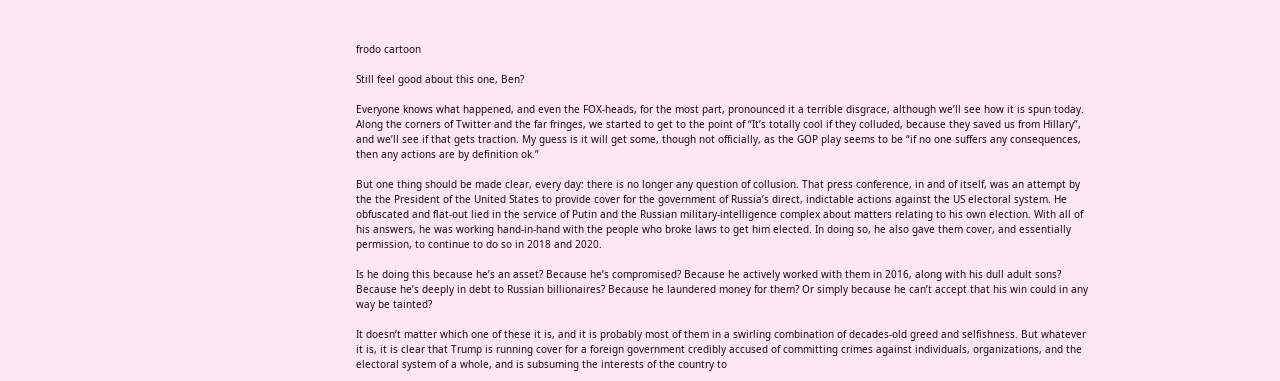frodo cartoon

Still feel good about this one, Ben?

Everyone knows what happened, and even the FOX-heads, for the most part, pronounced it a terrible disgrace, although we’ll see how it is spun today. Along the corners of Twitter and the far fringes, we started to get to the point of “It’s totally cool if they colluded, because they saved us from Hillary”, and we’ll see if that gets traction. My guess is it will get some, though not officially, as the GOP play seems to be “if no one suffers any consequences, then any actions are by definition ok.”

But one thing should be made clear, every day: there is no longer any question of collusion. That press conference, in and of itself, was an attempt by the the President of the United States to provide cover for the government of Russia’s direct, indictable actions against the US electoral system. He obfuscated and flat-out lied in the service of Putin and the Russian military-intelligence complex about matters relating to his own election. With all of his answers, he was working hand-in-hand with the people who broke laws to get him elected. In doing so, he also gave them cover, and essentially permission, to continue to do so in 2018 and 2020.

Is he doing this because he’s an asset? Because he’s compromised? Because he actively worked with them in 2016, along with his dull adult sons? Because he’s deeply in debt to Russian billionaires? Because he laundered money for them? Or simply because he can’t accept that his win could in any way be tainted?

It doesn’t matter which one of these it is, and it is probably most of them in a swirling combination of decades-old greed and selfishness. But whatever it is, it is clear that Trump is running cover for a foreign government credibly accused of committing crimes against individuals, organizations, and the electoral system of a whole, and is subsuming the interests of the country to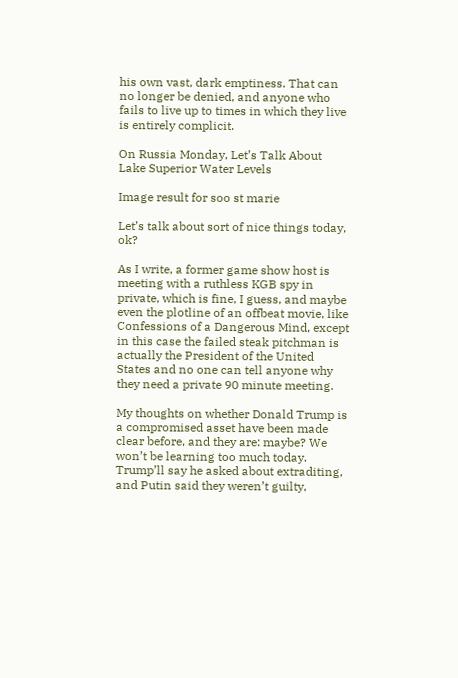his own vast, dark emptiness. That can no longer be denied, and anyone who fails to live up to times in which they live is entirely complicit.

On Russia Monday, Let’s Talk About Lake Superior Water Levels

Image result for soo st marie

Let’s talk about sort of nice things today, ok?

As I write, a former game show host is meeting with a ruthless KGB spy in private, which is fine, I guess, and maybe even the plotline of an offbeat movie, like Confessions of a Dangerous Mind, except in this case the failed steak pitchman is actually the President of the United States and no one can tell anyone why they need a private 90 minute meeting.

My thoughts on whether Donald Trump is a compromised asset have been made clear before, and they are: maybe? We won’t be learning too much today. Trump’ll say he asked about extraditing, and Putin said they weren’t guilty,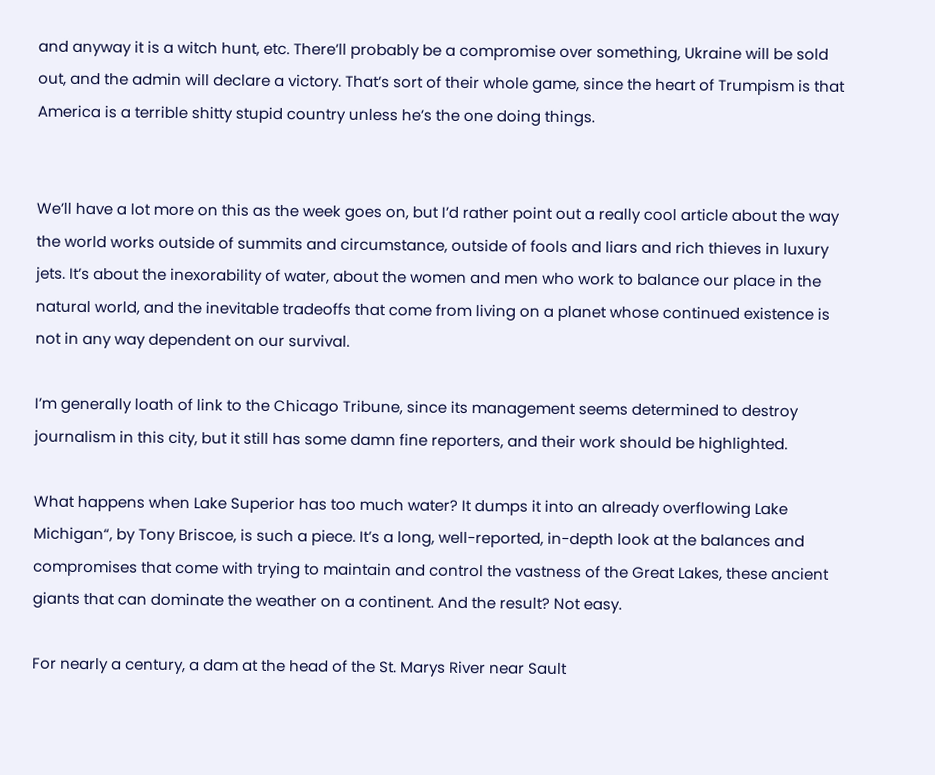and anyway it is a witch hunt, etc. There’ll probably be a compromise over something, Ukraine will be sold out, and the admin will declare a victory. That’s sort of their whole game, since the heart of Trumpism is that America is a terrible shitty stupid country unless he’s the one doing things.


We’ll have a lot more on this as the week goes on, but I’d rather point out a really cool article about the way the world works outside of summits and circumstance, outside of fools and liars and rich thieves in luxury jets. It’s about the inexorability of water, about the women and men who work to balance our place in the natural world, and the inevitable tradeoffs that come from living on a planet whose continued existence is not in any way dependent on our survival.

I’m generally loath of link to the Chicago Tribune, since its management seems determined to destroy journalism in this city, but it still has some damn fine reporters, and their work should be highlighted.

What happens when Lake Superior has too much water? It dumps it into an already overflowing Lake Michigan“, by Tony Briscoe, is such a piece. It’s a long, well-reported, in-depth look at the balances and compromises that come with trying to maintain and control the vastness of the Great Lakes, these ancient giants that can dominate the weather on a continent. And the result? Not easy.

For nearly a century, a dam at the head of the St. Marys River near Sault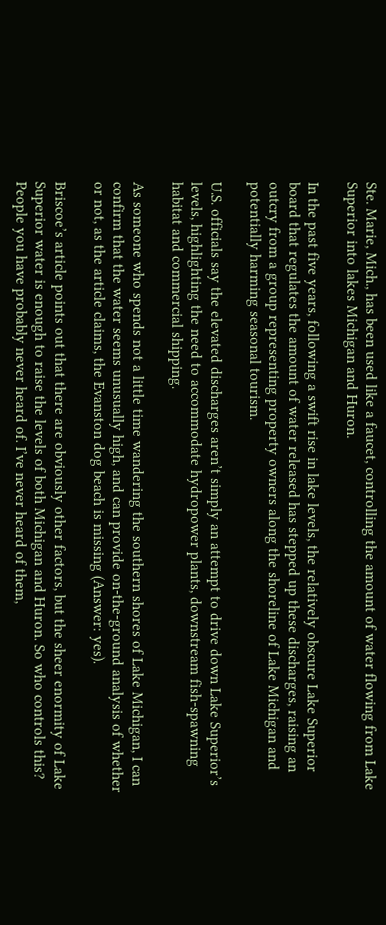Ste. Marie, Mich., has been used like a faucet, controlling the amount of water flowing from Lake Superior into lakes Michigan and Huron.

In the past five years, following a swift rise in lake levels, the relatively obscure Lake Superior board that regulates the amount of water released has stepped up these discharges, raising an outcry from a group representing property owners along the shoreline of Lake Michigan and potentially harming seasonal tourism.

U.S. officials say the elevated discharges aren’t simply an attempt to drive down Lake Superior’s levels, highlighting the need to accommodate hydropower plants, downstream fish-spawning habitat and commercial shipping.

As someone who spends not a little time wandering the southern shores of Lake Michigan, I can confirm that the water seems unusually high, and can provide on-the-ground analysis of whether or not, as the article claims, the Evanston dog beach is missing (Answer: yes).

Briscoe’s article points out that there are obviously other factors, but the sheer enormity of Lake Superior water is enough to raise the levels of both Michigan and Huron. So who controls this? People you have probably never heard of. I’ve never heard of them,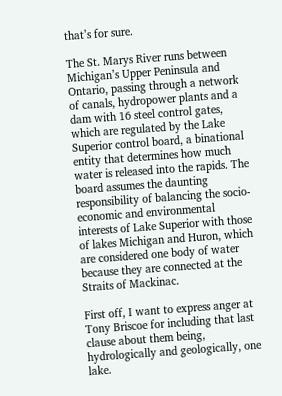that’s for sure.

The St. Marys River runs between Michigan’s Upper Peninsula and Ontario, passing through a network of canals, hydropower plants and a dam with 16 steel control gates, which are regulated by the Lake Superior control board, a binational entity that determines how much water is released into the rapids. The board assumes the daunting responsibility of balancing the socio-economic and environmental interests of Lake Superior with those of lakes Michigan and Huron, which are considered one body of water because they are connected at the Straits of Mackinac.

First off, I want to express anger at Tony Briscoe for including that last clause about them being, hydrologically and geologically, one lake.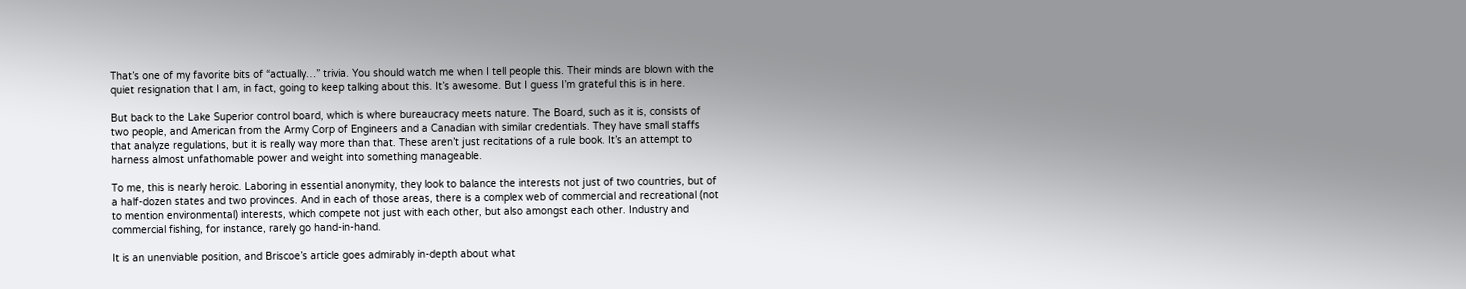That’s one of my favorite bits of “actually…” trivia. You should watch me when I tell people this. Their minds are blown with the quiet resignation that I am, in fact, going to keep talking about this. It’s awesome. But I guess I’m grateful this is in here.

But back to the Lake Superior control board, which is where bureaucracy meets nature. The Board, such as it is, consists of two people, and American from the Army Corp of Engineers and a Canadian with similar credentials. They have small staffs that analyze regulations, but it is really way more than that. These aren’t just recitations of a rule book. It’s an attempt to harness almost unfathomable power and weight into something manageable.

To me, this is nearly heroic. Laboring in essential anonymity, they look to balance the interests not just of two countries, but of a half-dozen states and two provinces. And in each of those areas, there is a complex web of commercial and recreational (not to mention environmental) interests, which compete not just with each other, but also amongst each other. Industry and commercial fishing, for instance, rarely go hand-in-hand.

It is an unenviable position, and Briscoe’s article goes admirably in-depth about what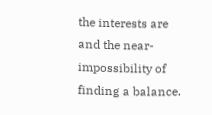the interests are and the near-impossibility of finding a balance.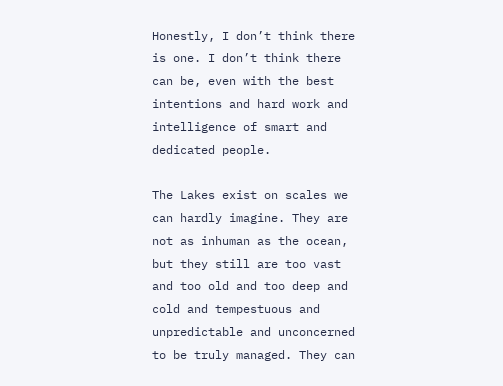Honestly, I don’t think there is one. I don’t think there can be, even with the best intentions and hard work and intelligence of smart and dedicated people.

The Lakes exist on scales we can hardly imagine. They are not as inhuman as the ocean, but they still are too vast and too old and too deep and cold and tempestuous and unpredictable and unconcerned to be truly managed. They can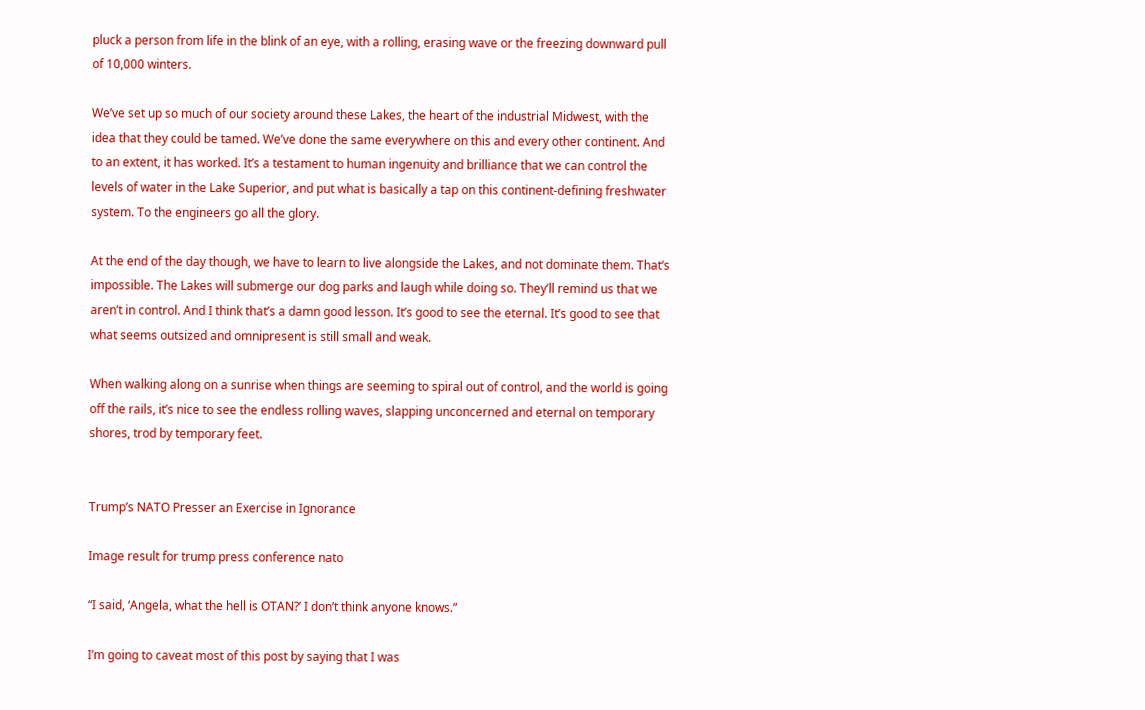pluck a person from life in the blink of an eye, with a rolling, erasing wave or the freezing downward pull of 10,000 winters.

We’ve set up so much of our society around these Lakes, the heart of the industrial Midwest, with the idea that they could be tamed. We’ve done the same everywhere on this and every other continent. And to an extent, it has worked. It’s a testament to human ingenuity and brilliance that we can control the levels of water in the Lake Superior, and put what is basically a tap on this continent-defining freshwater system. To the engineers go all the glory.

At the end of the day though, we have to learn to live alongside the Lakes, and not dominate them. That’s impossible. The Lakes will submerge our dog parks and laugh while doing so. They’ll remind us that we aren’t in control. And I think that’s a damn good lesson. It’s good to see the eternal. It’s good to see that what seems outsized and omnipresent is still small and weak.

When walking along on a sunrise when things are seeming to spiral out of control, and the world is going off the rails, it’s nice to see the endless rolling waves, slapping unconcerned and eternal on temporary shores, trod by temporary feet.


Trump’s NATO Presser an Exercise in Ignorance

Image result for trump press conference nato

“I said, ‘Angela, what the hell is OTAN?’ I don’t think anyone knows.”

I’m going to caveat most of this post by saying that I was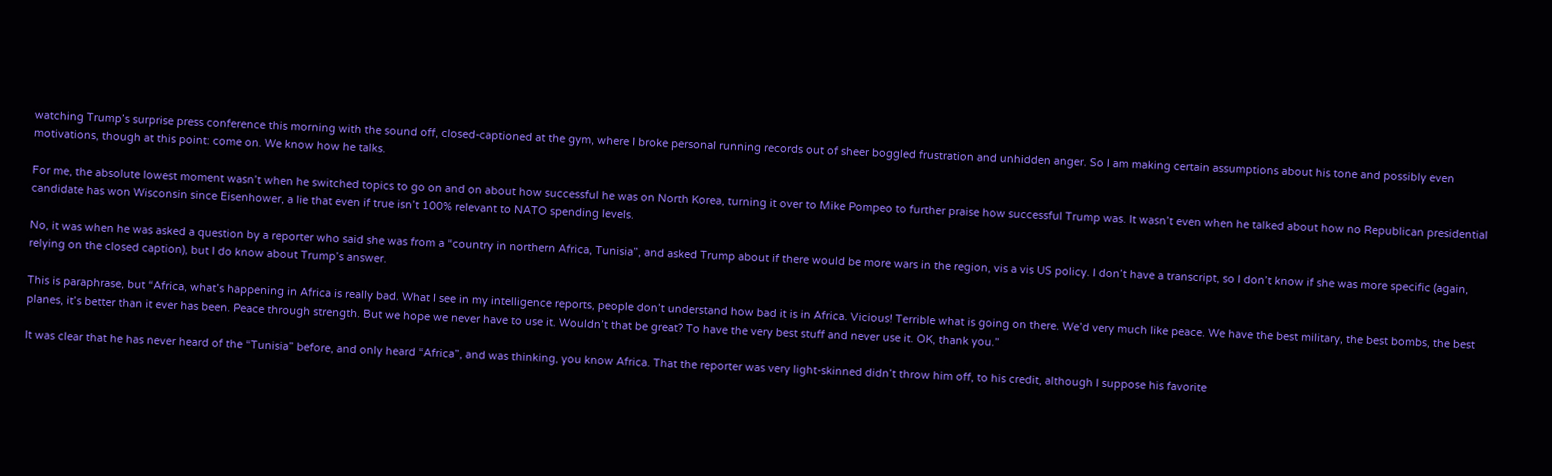watching Trump’s surprise press conference this morning with the sound off, closed-captioned at the gym, where I broke personal running records out of sheer boggled frustration and unhidden anger. So I am making certain assumptions about his tone and possibly even motivations, though at this point: come on. We know how he talks.

For me, the absolute lowest moment wasn’t when he switched topics to go on and on about how successful he was on North Korea, turning it over to Mike Pompeo to further praise how successful Trump was. It wasn’t even when he talked about how no Republican presidential candidate has won Wisconsin since Eisenhower, a lie that even if true isn’t 100% relevant to NATO spending levels.

No, it was when he was asked a question by a reporter who said she was from a “country in northern Africa, Tunisia”, and asked Trump about if there would be more wars in the region, vis a vis US policy. I don’t have a transcript, so I don’t know if she was more specific (again, relying on the closed caption), but I do know about Trump’s answer.

This is paraphrase, but “Africa, what’s happening in Africa is really bad. What I see in my intelligence reports, people don’t understand how bad it is in Africa. Vicious! Terrible what is going on there. We’d very much like peace. We have the best military, the best bombs, the best planes, it’s better than it ever has been. Peace through strength. But we hope we never have to use it. Wouldn’t that be great? To have the very best stuff and never use it. OK, thank you.”

It was clear that he has never heard of the “Tunisia” before, and only heard “Africa”, and was thinking, you know Africa. That the reporter was very light-skinned didn’t throw him off, to his credit, although I suppose his favorite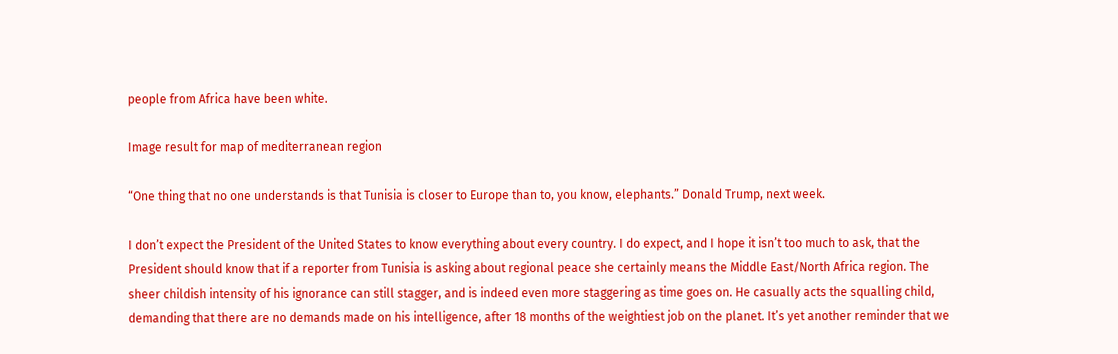people from Africa have been white.

Image result for map of mediterranean region

“One thing that no one understands is that Tunisia is closer to Europe than to, you know, elephants.” Donald Trump, next week.

I don’t expect the President of the United States to know everything about every country. I do expect, and I hope it isn’t too much to ask, that the President should know that if a reporter from Tunisia is asking about regional peace she certainly means the Middle East/North Africa region. The sheer childish intensity of his ignorance can still stagger, and is indeed even more staggering as time goes on. He casually acts the squalling child, demanding that there are no demands made on his intelligence, after 18 months of the weightiest job on the planet. It’s yet another reminder that we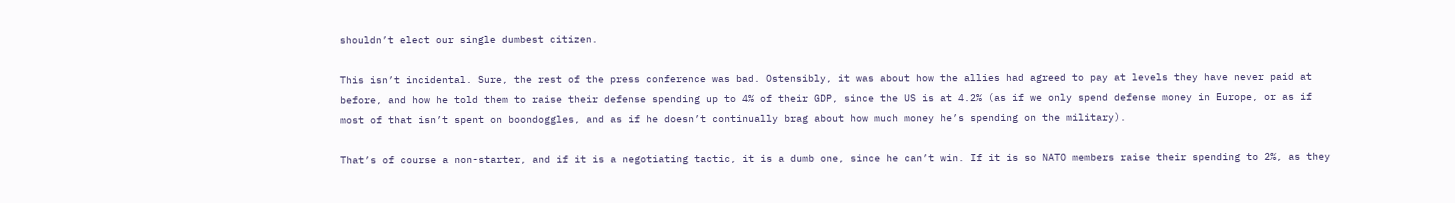shouldn’t elect our single dumbest citizen.

This isn’t incidental. Sure, the rest of the press conference was bad. Ostensibly, it was about how the allies had agreed to pay at levels they have never paid at before, and how he told them to raise their defense spending up to 4% of their GDP, since the US is at 4.2% (as if we only spend defense money in Europe, or as if most of that isn’t spent on boondoggles, and as if he doesn’t continually brag about how much money he’s spending on the military).

That’s of course a non-starter, and if it is a negotiating tactic, it is a dumb one, since he can’t win. If it is so NATO members raise their spending to 2%, as they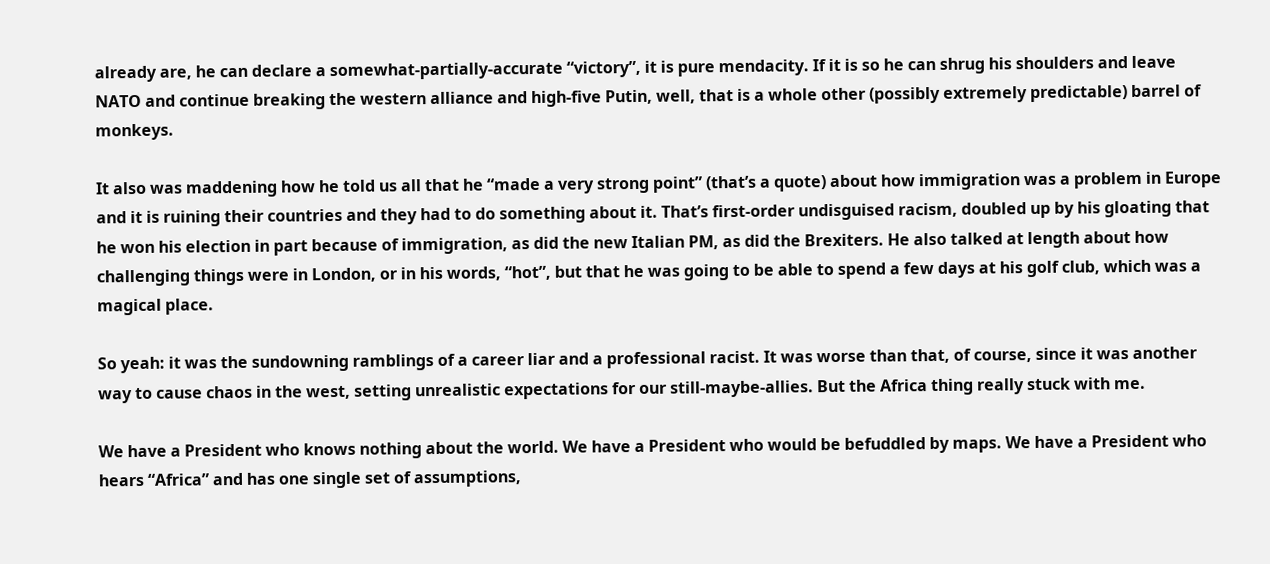already are, he can declare a somewhat-partially-accurate “victory”, it is pure mendacity. If it is so he can shrug his shoulders and leave NATO and continue breaking the western alliance and high-five Putin, well, that is a whole other (possibly extremely predictable) barrel of monkeys.

It also was maddening how he told us all that he “made a very strong point” (that’s a quote) about how immigration was a problem in Europe and it is ruining their countries and they had to do something about it. That’s first-order undisguised racism, doubled up by his gloating that he won his election in part because of immigration, as did the new Italian PM, as did the Brexiters. He also talked at length about how challenging things were in London, or in his words, “hot”, but that he was going to be able to spend a few days at his golf club, which was a magical place.

So yeah: it was the sundowning ramblings of a career liar and a professional racist. It was worse than that, of course, since it was another way to cause chaos in the west, setting unrealistic expectations for our still-maybe-allies. But the Africa thing really stuck with me.

We have a President who knows nothing about the world. We have a President who would be befuddled by maps. We have a President who hears “Africa” and has one single set of assumptions,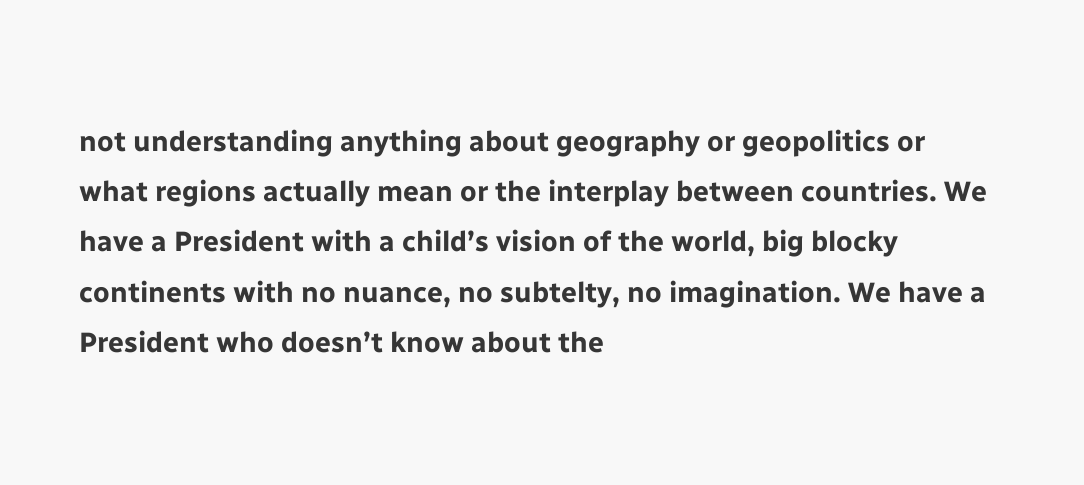not understanding anything about geography or geopolitics or what regions actually mean or the interplay between countries. We have a President with a child’s vision of the world, big blocky continents with no nuance, no subtelty, no imagination. We have a President who doesn’t know about the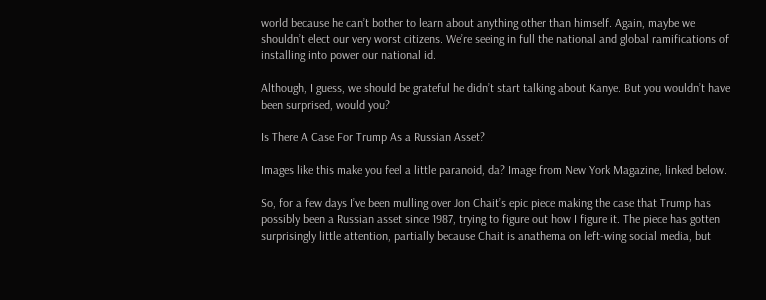world because he can’t bother to learn about anything other than himself. Again, maybe we shouldn’t elect our very worst citizens. We’re seeing in full the national and global ramifications of installing into power our national id.

Although, I guess, we should be grateful he didn’t start talking about Kanye. But you wouldn’t have been surprised, would you?

Is There A Case For Trump As a Russian Asset?

Images like this make you feel a little paranoid, da? Image from New York Magazine, linked below.

So, for a few days I’ve been mulling over Jon Chait’s epic piece making the case that Trump has possibly been a Russian asset since 1987, trying to figure out how I figure it. The piece has gotten surprisingly little attention, partially because Chait is anathema on left-wing social media, but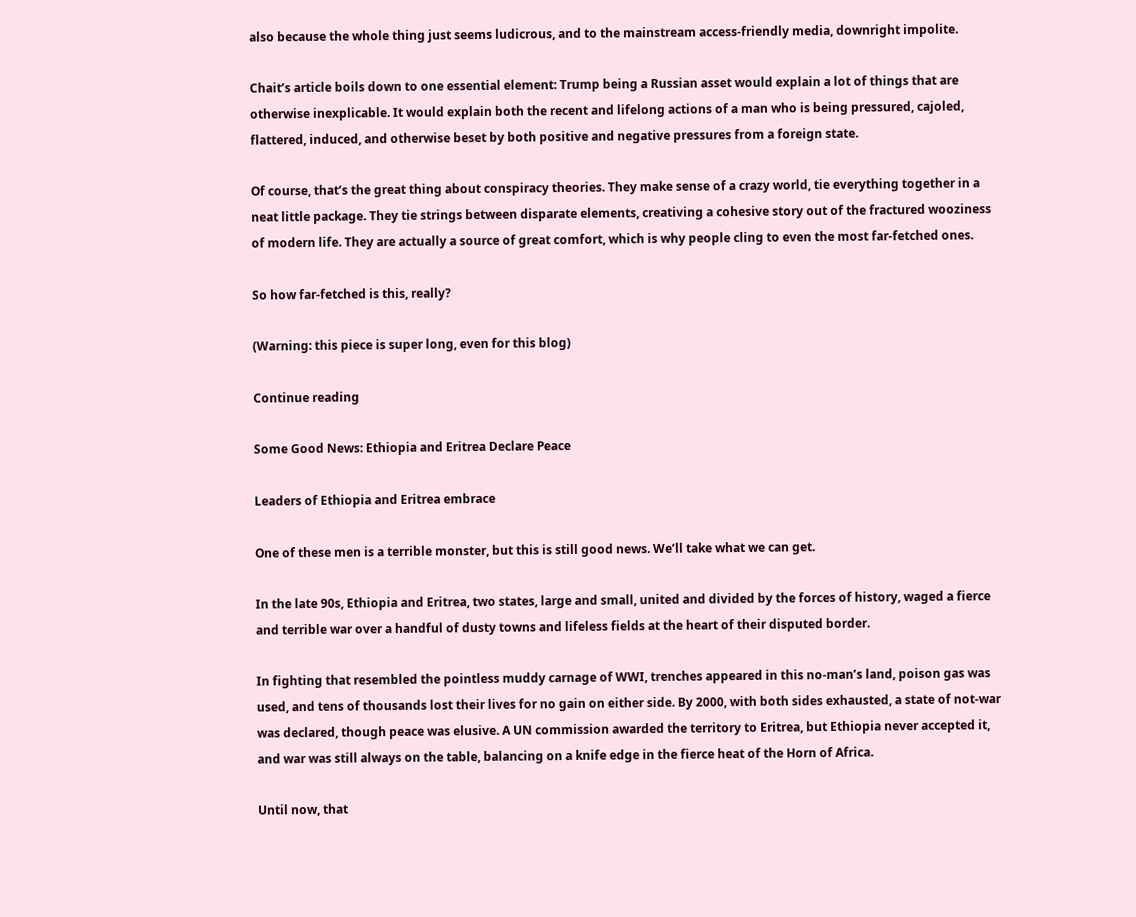also because the whole thing just seems ludicrous, and to the mainstream access-friendly media, downright impolite.

Chait’s article boils down to one essential element: Trump being a Russian asset would explain a lot of things that are otherwise inexplicable. It would explain both the recent and lifelong actions of a man who is being pressured, cajoled, flattered, induced, and otherwise beset by both positive and negative pressures from a foreign state.

Of course, that’s the great thing about conspiracy theories. They make sense of a crazy world, tie everything together in a neat little package. They tie strings between disparate elements, creativing a cohesive story out of the fractured wooziness of modern life. They are actually a source of great comfort, which is why people cling to even the most far-fetched ones.

So how far-fetched is this, really?

(Warning: this piece is super long, even for this blog)

Continue reading

Some Good News: Ethiopia and Eritrea Declare Peace

Leaders of Ethiopia and Eritrea embrace

One of these men is a terrible monster, but this is still good news. We’ll take what we can get.

In the late 90s, Ethiopia and Eritrea, two states, large and small, united and divided by the forces of history, waged a fierce and terrible war over a handful of dusty towns and lifeless fields at the heart of their disputed border.

In fighting that resembled the pointless muddy carnage of WWI, trenches appeared in this no-man’s land, poison gas was used, and tens of thousands lost their lives for no gain on either side. By 2000, with both sides exhausted, a state of not-war was declared, though peace was elusive. A UN commission awarded the territory to Eritrea, but Ethiopia never accepted it, and war was still always on the table, balancing on a knife edge in the fierce heat of the Horn of Africa.

Until now, that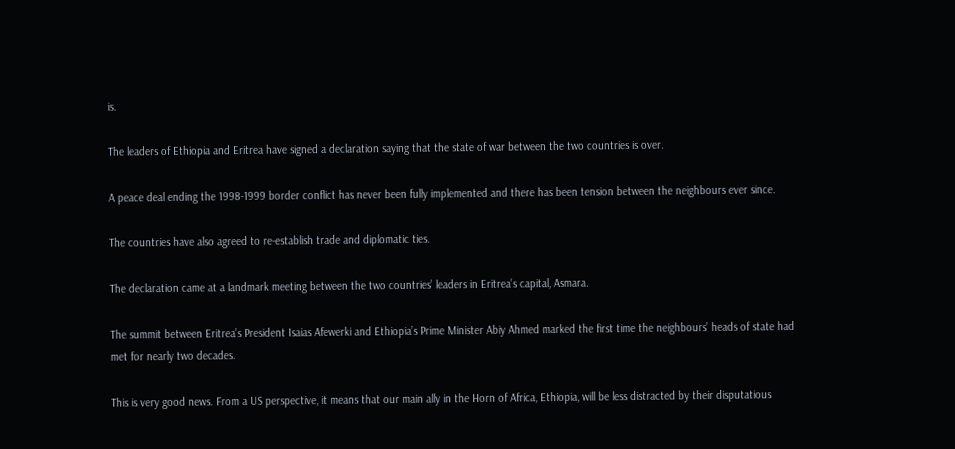is.

The leaders of Ethiopia and Eritrea have signed a declaration saying that the state of war between the two countries is over.

A peace deal ending the 1998-1999 border conflict has never been fully implemented and there has been tension between the neighbours ever since.

The countries have also agreed to re-establish trade and diplomatic ties.

The declaration came at a landmark meeting between the two countries’ leaders in Eritrea’s capital, Asmara.

The summit between Eritrea’s President Isaias Afewerki and Ethiopia’s Prime Minister Abiy Ahmed marked the first time the neighbours’ heads of state had met for nearly two decades.

This is very good news. From a US perspective, it means that our main ally in the Horn of Africa, Ethiopia, will be less distracted by their disputatious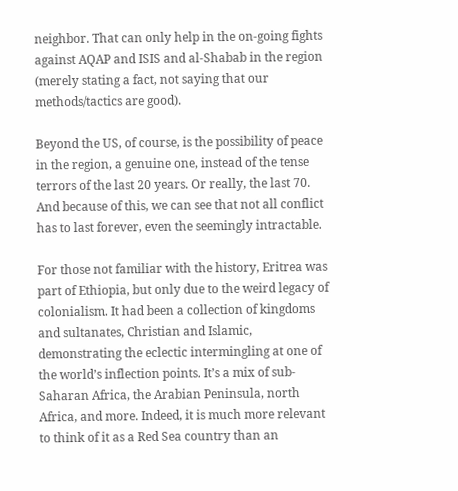neighbor. That can only help in the on-going fights against AQAP and ISIS and al-Shabab in the region (merely stating a fact, not saying that our methods/tactics are good).

Beyond the US, of course, is the possibility of peace in the region, a genuine one, instead of the tense terrors of the last 20 years. Or really, the last 70. And because of this, we can see that not all conflict has to last forever, even the seemingly intractable.

For those not familiar with the history, Eritrea was part of Ethiopia, but only due to the weird legacy of colonialism. It had been a collection of kingdoms and sultanates, Christian and Islamic, demonstrating the eclectic intermingling at one of the world’s inflection points. It’s a mix of sub-Saharan Africa, the Arabian Peninsula, north Africa, and more. Indeed, it is much more relevant to think of it as a Red Sea country than an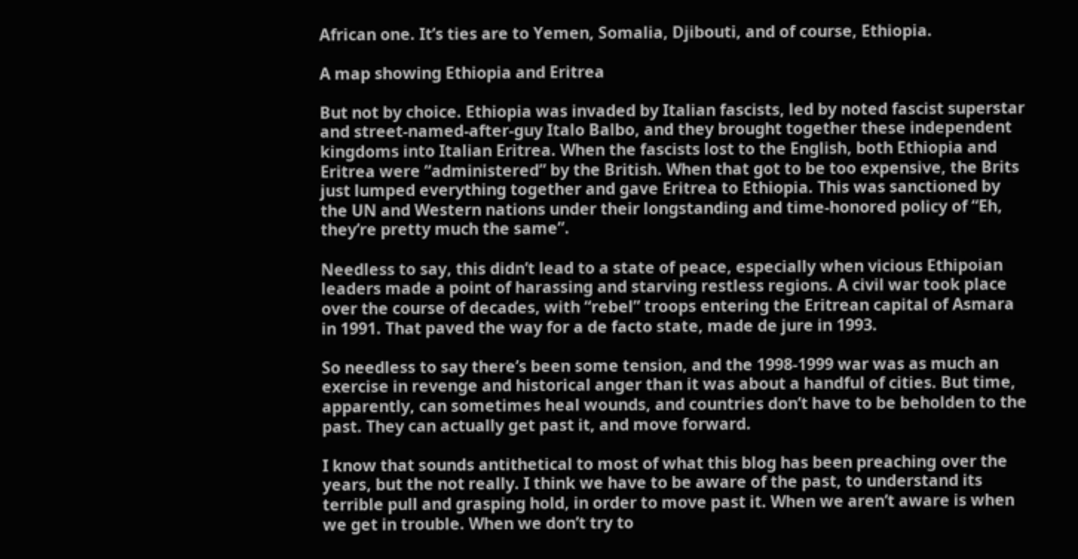African one. It’s ties are to Yemen, Somalia, Djibouti, and of course, Ethiopia.

A map showing Ethiopia and Eritrea

But not by choice. Ethiopia was invaded by Italian fascists, led by noted fascist superstar and street-named-after-guy Italo Balbo, and they brought together these independent kingdoms into Italian Eritrea. When the fascists lost to the English, both Ethiopia and Eritrea were “administered” by the British. When that got to be too expensive, the Brits just lumped everything together and gave Eritrea to Ethiopia. This was sanctioned by the UN and Western nations under their longstanding and time-honored policy of “Eh, they’re pretty much the same”.

Needless to say, this didn’t lead to a state of peace, especially when vicious Ethipoian leaders made a point of harassing and starving restless regions. A civil war took place over the course of decades, with “rebel” troops entering the Eritrean capital of Asmara in 1991. That paved the way for a de facto state, made de jure in 1993.

So needless to say there’s been some tension, and the 1998-1999 war was as much an exercise in revenge and historical anger than it was about a handful of cities. But time, apparently, can sometimes heal wounds, and countries don’t have to be beholden to the past. They can actually get past it, and move forward.

I know that sounds antithetical to most of what this blog has been preaching over the years, but the not really. I think we have to be aware of the past, to understand its terrible pull and grasping hold, in order to move past it. When we aren’t aware is when we get in trouble. When we don’t try to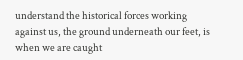understand the historical forces working against us, the ground underneath our feet, is when we are caught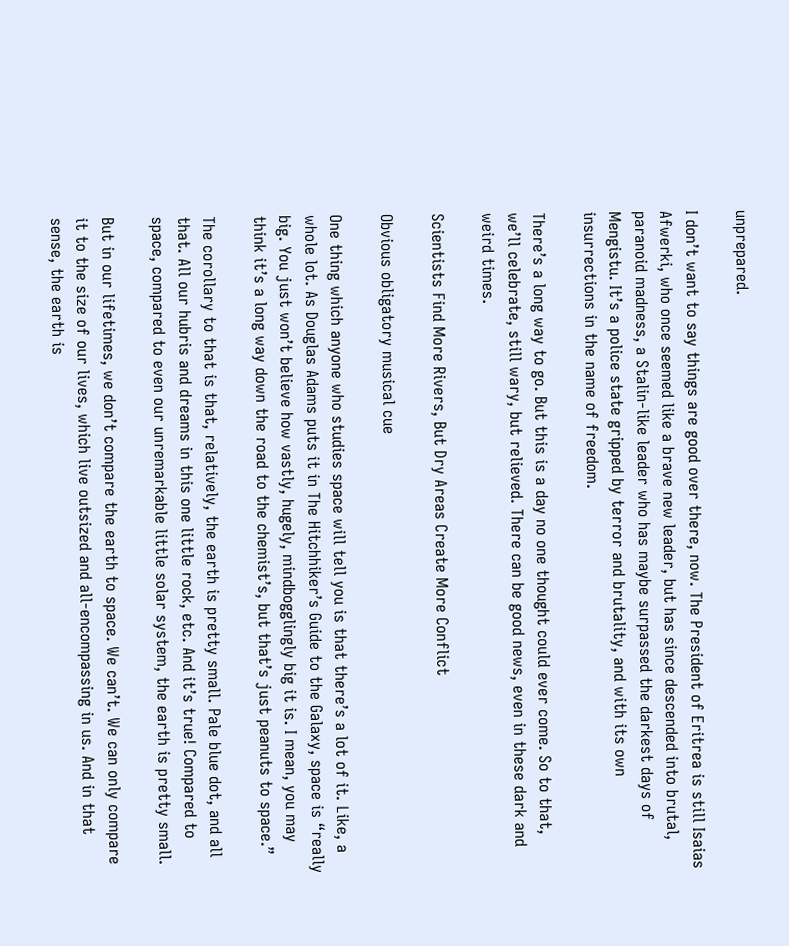unprepared.

I don’t want to say things are good over there, now. The President of Eritrea is still Isaias Afwerki, who once seemed like a brave new leader, but has since descended into brutal, paranoid madness, a Stalin-like leader who has maybe surpassed the darkest days of Mengistu. It’s a police state gripped by terror and brutality, and with its own insurrections in the name of freedom.

There’s a long way to go. But this is a day no one thought could ever come. So to that, we’ll celebrate, still wary, but relieved. There can be good news, even in these dark and weird times.

Scientists Find More Rivers, But Dry Areas Create More Conflict

Obvious obligatory musical cue

One thing which anyone who studies space will tell you is that there’s a lot of it. Like, a whole lot. As Douglas Adams puts it in The Hitchhiker’s Guide to the Galaxy, space is “really big. You just won’t believe how vastly, hugely, mindbogglingly big it is. I mean, you may think it’s a long way down the road to the chemist’s, but that’s just peanuts to space.”

The corollary to that is that, relatively, the earth is pretty small. Pale blue dot, and all that. All our hubris and dreams in this one little rock, etc. And it’s true! Compared to space, compared to even our unremarkable little solar system, the earth is pretty small.

But in our lifetimes, we don’t compare the earth to space. We can’t. We can only compare it to the size of our lives, which live outsized and all-encompassing in us. And in that sense, the earth is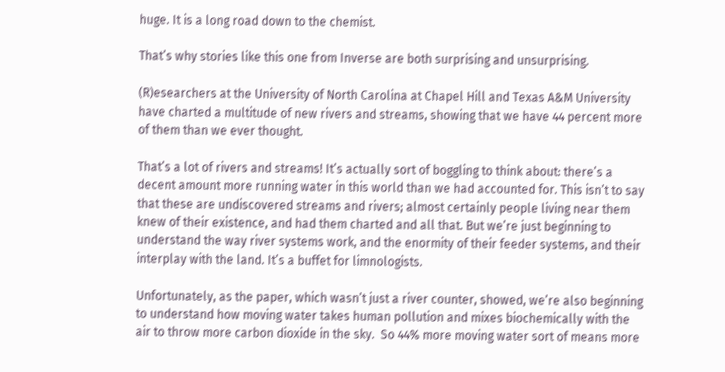huge. It is a long road down to the chemist.

That’s why stories like this one from Inverse are both surprising and unsurprising.

(R)esearchers at the University of North Carolina at Chapel Hill and Texas A&M University have charted a multitude of new rivers and streams, showing that we have 44 percent more of them than we ever thought.

That’s a lot of rivers and streams! It’s actually sort of boggling to think about: there’s a decent amount more running water in this world than we had accounted for. This isn’t to say that these are undiscovered streams and rivers; almost certainly people living near them knew of their existence, and had them charted and all that. But we’re just beginning to understand the way river systems work, and the enormity of their feeder systems, and their interplay with the land. It’s a buffet for limnologists.

Unfortunately, as the paper, which wasn’t just a river counter, showed, we’re also beginning to understand how moving water takes human pollution and mixes biochemically with the air to throw more carbon dioxide in the sky.  So 44% more moving water sort of means more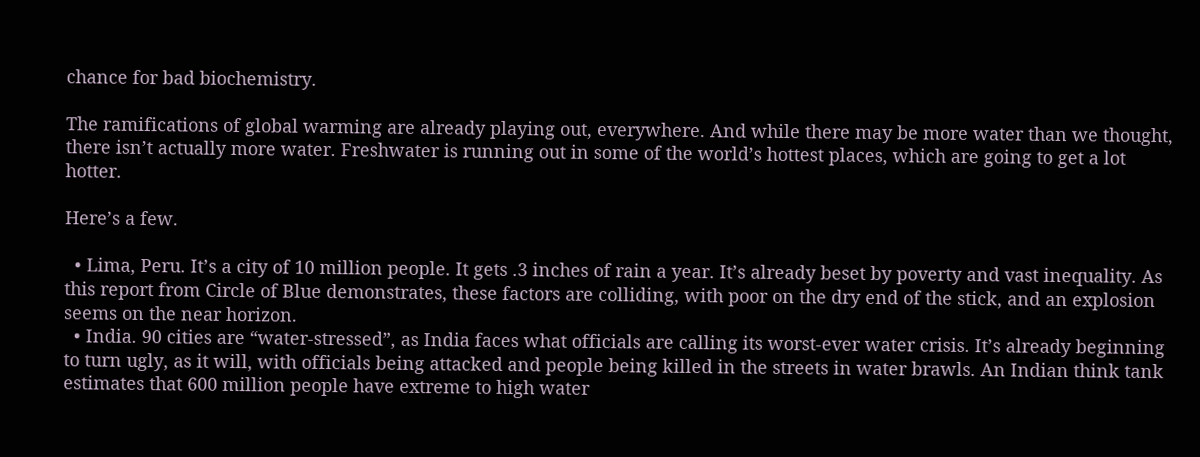chance for bad biochemistry.

The ramifications of global warming are already playing out, everywhere. And while there may be more water than we thought, there isn’t actually more water. Freshwater is running out in some of the world’s hottest places, which are going to get a lot hotter.

Here’s a few.

  • Lima, Peru. It’s a city of 10 million people. It gets .3 inches of rain a year. It’s already beset by poverty and vast inequality. As this report from Circle of Blue demonstrates, these factors are colliding, with poor on the dry end of the stick, and an explosion seems on the near horizon.
  • India. 90 cities are “water-stressed”, as India faces what officials are calling its worst-ever water crisis. It’s already beginning to turn ugly, as it will, with officials being attacked and people being killed in the streets in water brawls. An Indian think tank estimates that 600 million people have extreme to high water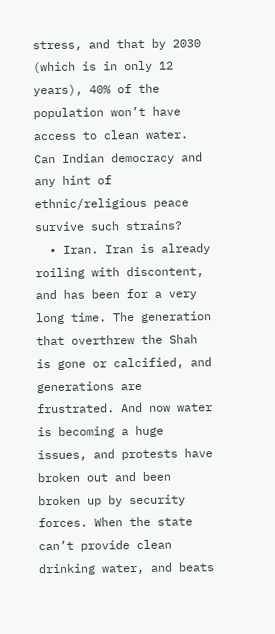stress, and that by 2030 (which is in only 12 years), 40% of the population won’t have access to clean water. Can Indian democracy and any hint of ethnic/religious peace survive such strains?
  • Iran. Iran is already roiling with discontent, and has been for a very long time. The generation that overthrew the Shah is gone or calcified, and generations are frustrated. And now water is becoming a huge issues, and protests have broken out and been broken up by security forces. When the state can’t provide clean drinking water, and beats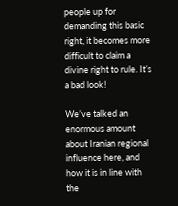people up for demanding this basic right, it becomes more difficult to claim a divine right to rule. It’s a bad look!

We’ve talked an enormous amount about Iranian regional influence here, and how it is in line with the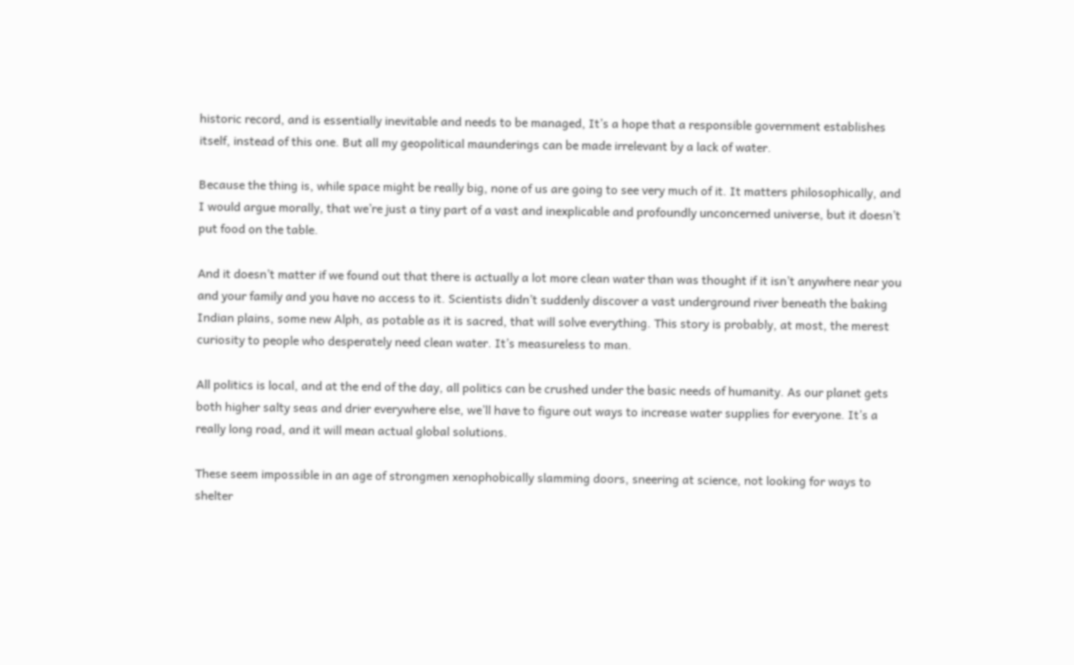historic record, and is essentially inevitable and needs to be managed, It’s a hope that a responsible government establishes itself, instead of this one. But all my geopolitical maunderings can be made irrelevant by a lack of water.

Because the thing is, while space might be really big, none of us are going to see very much of it. It matters philosophically, and I would argue morally, that we’re just a tiny part of a vast and inexplicable and profoundly unconcerned universe, but it doesn’t put food on the table.

And it doesn’t matter if we found out that there is actually a lot more clean water than was thought if it isn’t anywhere near you and your family and you have no access to it. Scientists didn’t suddenly discover a vast underground river beneath the baking Indian plains, some new Alph, as potable as it is sacred, that will solve everything. This story is probably, at most, the merest curiosity to people who desperately need clean water. It’s measureless to man.

All politics is local, and at the end of the day, all politics can be crushed under the basic needs of humanity. As our planet gets both higher salty seas and drier everywhere else, we’ll have to figure out ways to increase water supplies for everyone. It’s a really long road, and it will mean actual global solutions.

These seem impossible in an age of strongmen xenophobically slamming doors, sneering at science, not looking for ways to shelter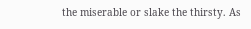the miserable or slake the thirsty. As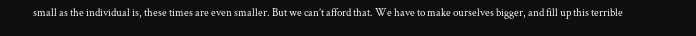small as the individual is, these times are even smaller. But we can’t afford that. We have to make ourselves bigger, and fill up this terrible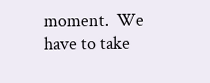moment.  We have to take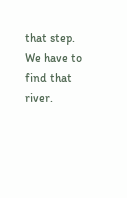that step. We have to find that river.